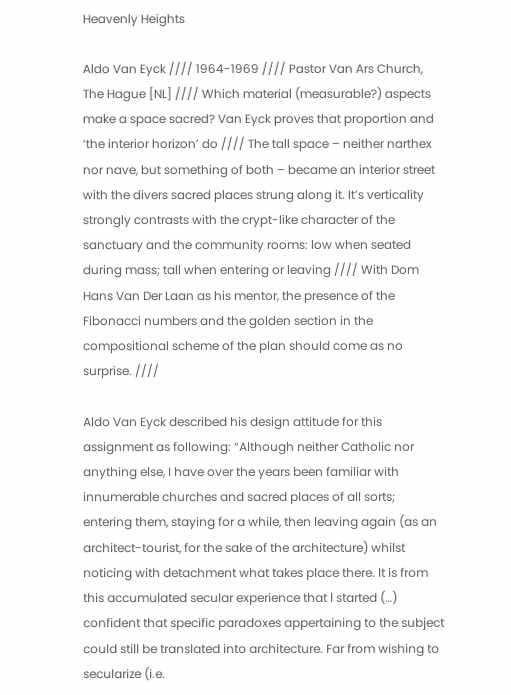Heavenly Heights

Aldo Van Eyck //// 1964-1969 //// Pastor Van Ars Church, The Hague [NL] //// Which material (measurable?) aspects make a space sacred? Van Eyck proves that proportion and ‘the interior horizon’ do //// The tall space – neither narthex nor nave, but something of both – became an interior street with the divers sacred places strung along it. It’s verticality strongly contrasts with the crypt-like character of the sanctuary and the community rooms: low when seated during mass; tall when entering or leaving //// With Dom Hans Van Der Laan as his mentor, the presence of the Fibonacci numbers and the golden section in the compositional scheme of the plan should come as no surprise. ////

Aldo Van Eyck described his design attitude for this assignment as following: “Although neither Catholic nor anything else, I have over the years been familiar with innumerable churches and sacred places of all sorts; entering them, staying for a while, then leaving again (as an architect-tourist, for the sake of the architecture) whilst noticing with detachment what takes place there. lt is from this accumulated secular experience that l started (…) confident that specific paradoxes appertaining to the subject could still be translated into architecture. Far from wishing to secularize (i.e.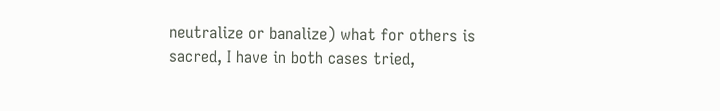neutralize or banalize) what for others is sacred, I have in both cases tried,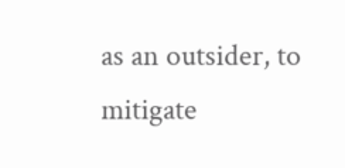as an outsider, to mitigate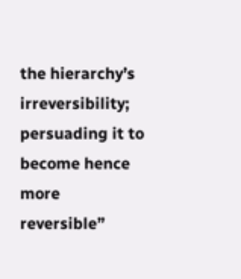the hierarchy’s irreversibility; persuading it to become hence more reversible”